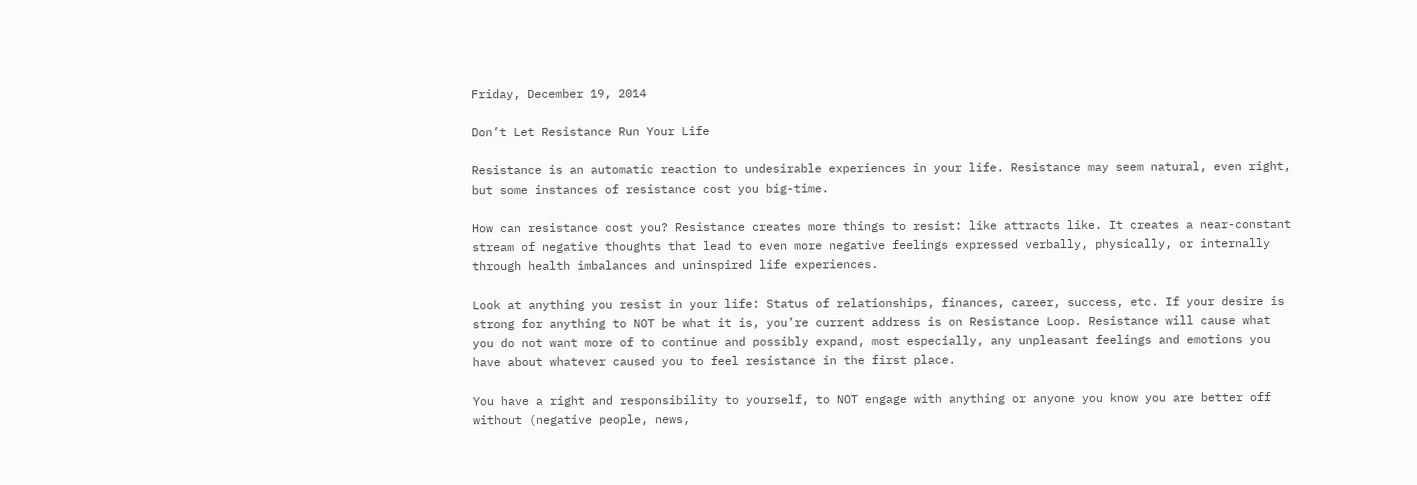Friday, December 19, 2014

Don’t Let Resistance Run Your Life

Resistance is an automatic reaction to undesirable experiences in your life. Resistance may seem natural, even right, but some instances of resistance cost you big-time.

How can resistance cost you? Resistance creates more things to resist: like attracts like. It creates a near-constant stream of negative thoughts that lead to even more negative feelings expressed verbally, physically, or internally through health imbalances and uninspired life experiences.

Look at anything you resist in your life: Status of relationships, finances, career, success, etc. If your desire is strong for anything to NOT be what it is, you’re current address is on Resistance Loop. Resistance will cause what you do not want more of to continue and possibly expand, most especially, any unpleasant feelings and emotions you have about whatever caused you to feel resistance in the first place.

You have a right and responsibility to yourself, to NOT engage with anything or anyone you know you are better off without (negative people, news,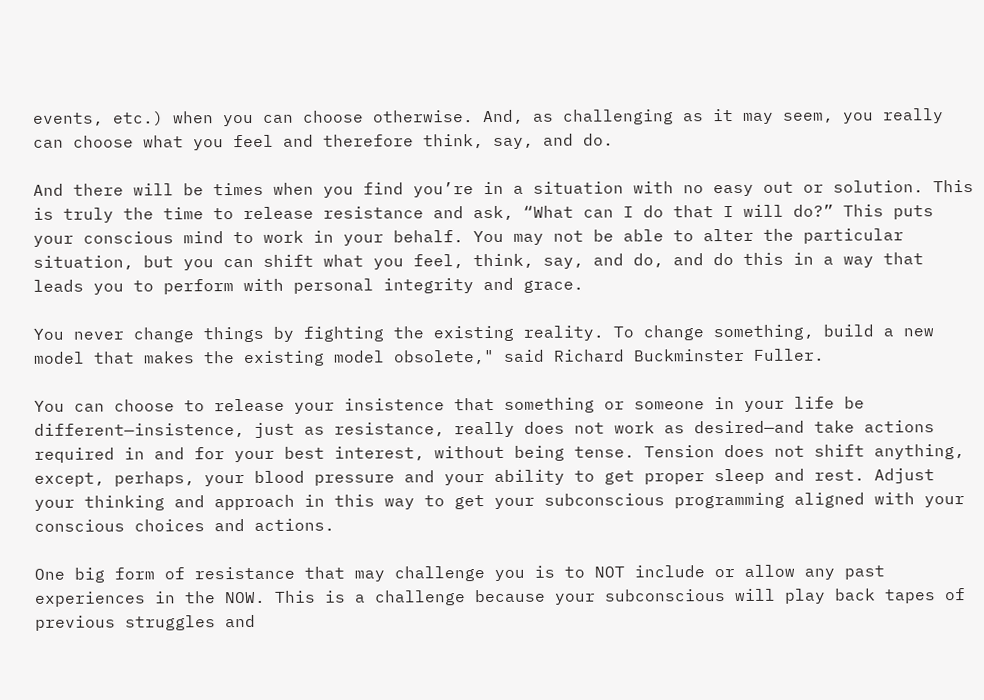events, etc.) when you can choose otherwise. And, as challenging as it may seem, you really can choose what you feel and therefore think, say, and do.

And there will be times when you find you’re in a situation with no easy out or solution. This is truly the time to release resistance and ask, “What can I do that I will do?” This puts your conscious mind to work in your behalf. You may not be able to alter the particular situation, but you can shift what you feel, think, say, and do, and do this in a way that leads you to perform with personal integrity and grace.

You never change things by fighting the existing reality. To change something, build a new model that makes the existing model obsolete," said Richard Buckminster Fuller.

You can choose to release your insistence that something or someone in your life be different—insistence, just as resistance, really does not work as desired—and take actions required in and for your best interest, without being tense. Tension does not shift anything, except, perhaps, your blood pressure and your ability to get proper sleep and rest. Adjust your thinking and approach in this way to get your subconscious programming aligned with your conscious choices and actions.

One big form of resistance that may challenge you is to NOT include or allow any past experiences in the NOW. This is a challenge because your subconscious will play back tapes of previous struggles and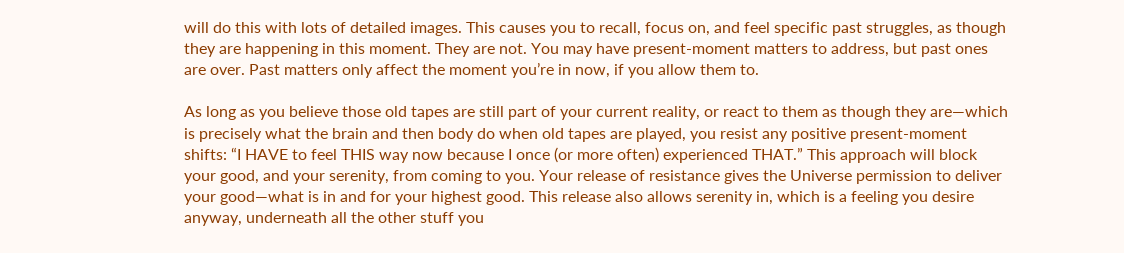will do this with lots of detailed images. This causes you to recall, focus on, and feel specific past struggles, as though they are happening in this moment. They are not. You may have present-moment matters to address, but past ones are over. Past matters only affect the moment you’re in now, if you allow them to.

As long as you believe those old tapes are still part of your current reality, or react to them as though they are—which is precisely what the brain and then body do when old tapes are played, you resist any positive present-moment shifts: “I HAVE to feel THIS way now because I once (or more often) experienced THAT.” This approach will block your good, and your serenity, from coming to you. Your release of resistance gives the Universe permission to deliver your good—what is in and for your highest good. This release also allows serenity in, which is a feeling you desire anyway, underneath all the other stuff you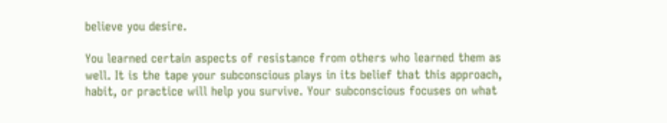believe you desire.

You learned certain aspects of resistance from others who learned them as well. It is the tape your subconscious plays in its belief that this approach, habit, or practice will help you survive. Your subconscious focuses on what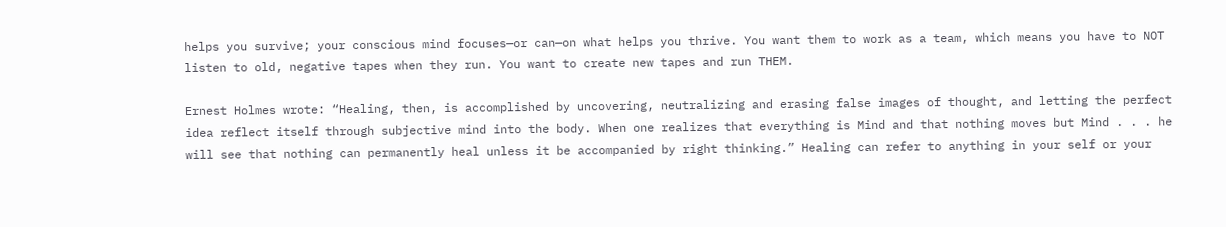helps you survive; your conscious mind focuses—or can—on what helps you thrive. You want them to work as a team, which means you have to NOT listen to old, negative tapes when they run. You want to create new tapes and run THEM.

Ernest Holmes wrote: “Healing, then, is accomplished by uncovering, neutralizing and erasing false images of thought, and letting the perfect idea reflect itself through subjective mind into the body. When one realizes that everything is Mind and that nothing moves but Mind . . . he will see that nothing can permanently heal unless it be accompanied by right thinking.” Healing can refer to anything in your self or your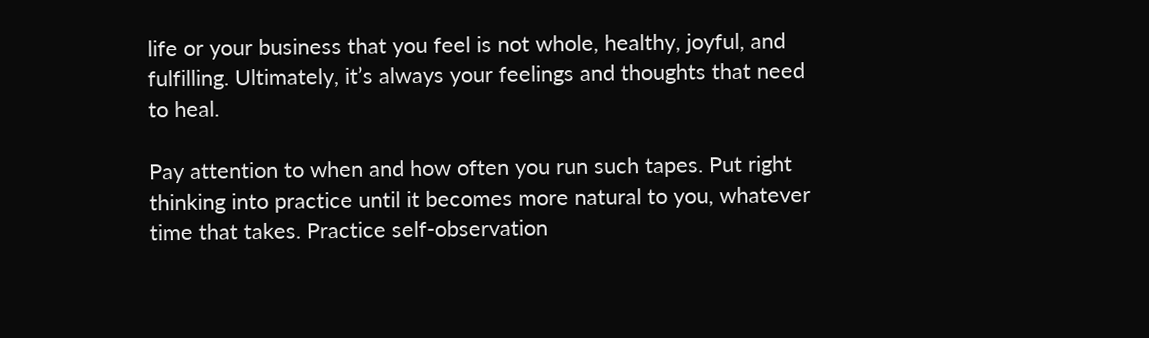life or your business that you feel is not whole, healthy, joyful, and fulfilling. Ultimately, it’s always your feelings and thoughts that need to heal.

Pay attention to when and how often you run such tapes. Put right thinking into practice until it becomes more natural to you, whatever time that takes. Practice self-observation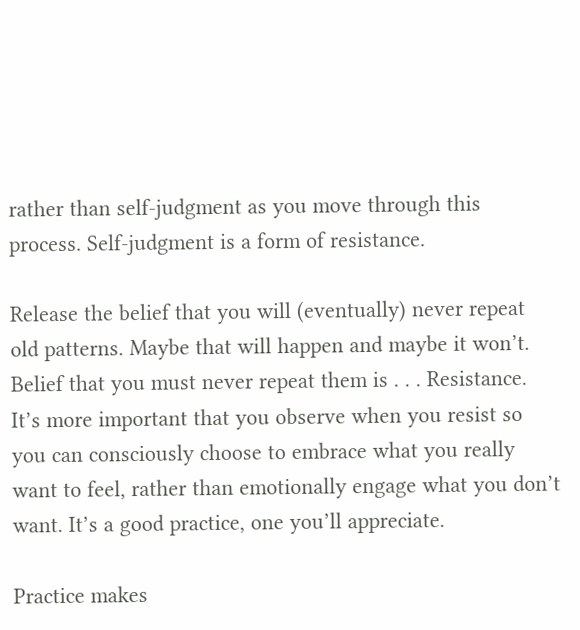rather than self-judgment as you move through this process. Self-judgment is a form of resistance.

Release the belief that you will (eventually) never repeat old patterns. Maybe that will happen and maybe it won’t. Belief that you must never repeat them is . . . Resistance. It’s more important that you observe when you resist so you can consciously choose to embrace what you really want to feel, rather than emotionally engage what you don’t want. It’s a good practice, one you’ll appreciate.

Practice makes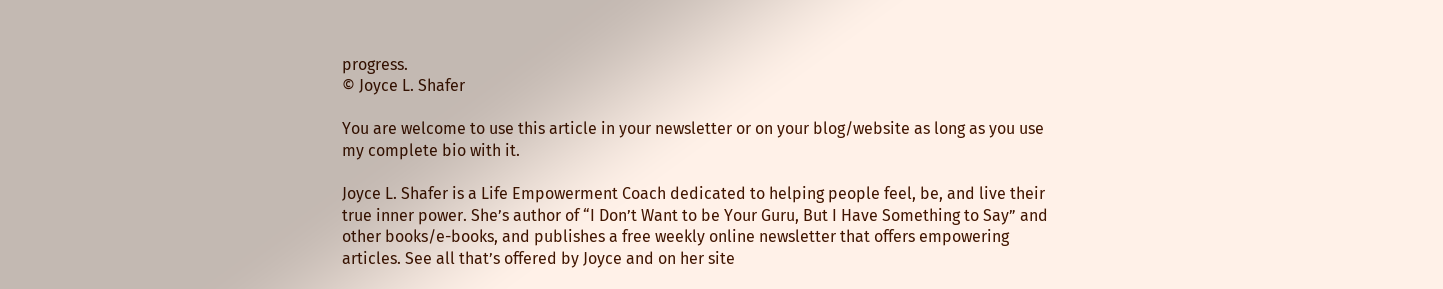progress.
© Joyce L. Shafer

You are welcome to use this article in your newsletter or on your blog/website as long as you use my complete bio with it.

Joyce L. Shafer is a Life Empowerment Coach dedicated to helping people feel, be, and live their true inner power. She’s author of “I Don’t Want to be Your Guru, But I Have Something to Say” and other books/e-books, and publishes a free weekly online newsletter that offers empowering articles. See all that’s offered by Joyce and on her site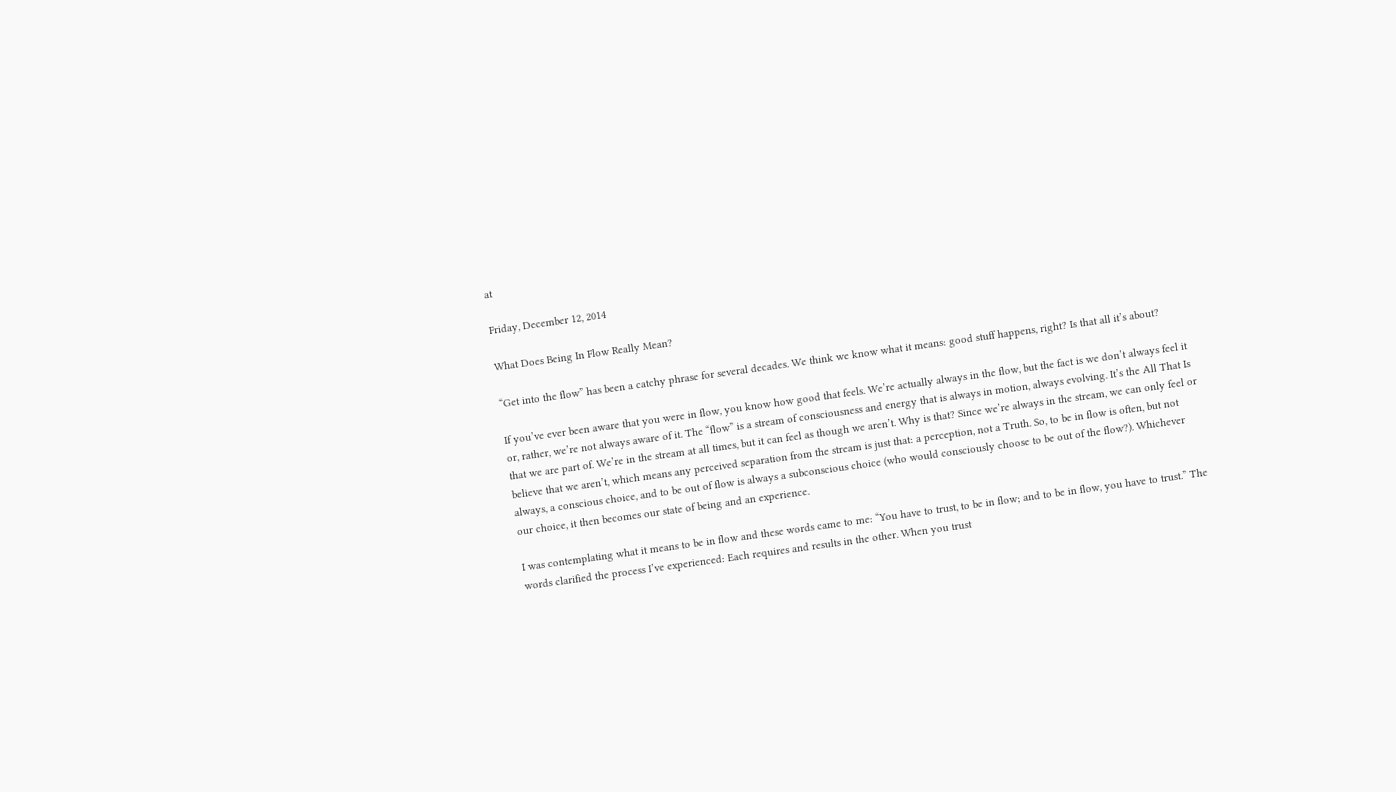at

Friday, December 12, 2014

What Does Being In Flow Really Mean?

“Get into the flow” has been a catchy phrase for several decades. We think we know what it means: good stuff happens, right? Is that all it’s about?

If you’ve ever been aware that you were in flow, you know how good that feels. We’re actually always in the flow, but the fact is we don’t always feel it or, rather, we’re not always aware of it. The “flow” is a stream of consciousness and energy that is always in motion, always evolving. It’s the All That Is that we are part of. We’re in the stream at all times, but it can feel as though we aren’t. Why is that? Since we’re always in the stream, we can only feel or believe that we aren’t, which means any perceived separation from the stream is just that: a perception, not a Truth. So, to be in flow is often, but not always, a conscious choice, and to be out of flow is always a subconscious choice (who would consciously choose to be out of the flow?). Whichever our choice, it then becomes our state of being and an experience.

I was contemplating what it means to be in flow and these words came to me: “You have to trust, to be in flow; and to be in flow, you have to trust.” The words clarified the process I’ve experienced: Each requires and results in the other. When you trust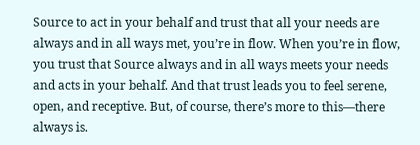Source to act in your behalf and trust that all your needs are always and in all ways met, you’re in flow. When you’re in flow, you trust that Source always and in all ways meets your needs and acts in your behalf. And that trust leads you to feel serene, open, and receptive. But, of course, there’s more to this—there always is.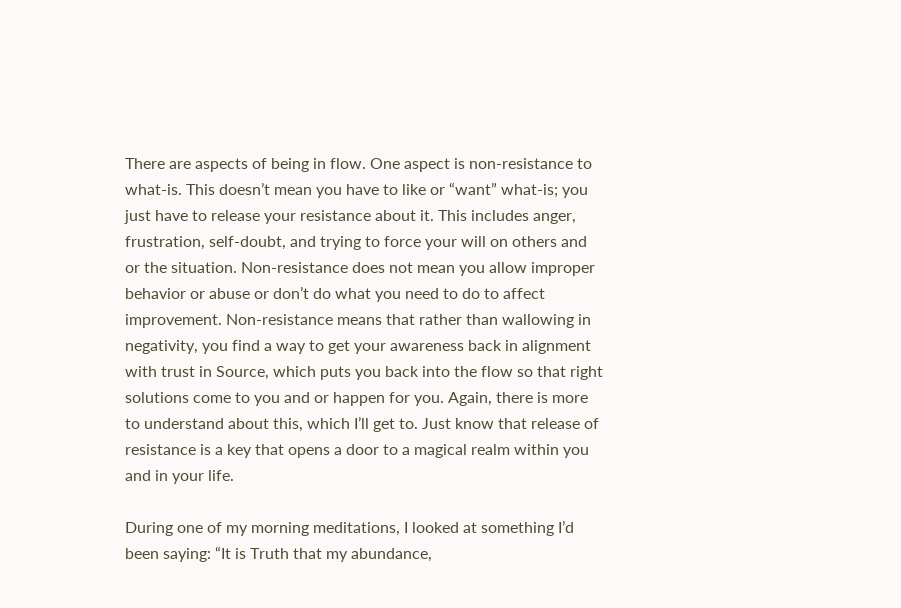There are aspects of being in flow. One aspect is non-resistance to what-is. This doesn’t mean you have to like or “want” what-is; you just have to release your resistance about it. This includes anger, frustration, self-doubt, and trying to force your will on others and or the situation. Non-resistance does not mean you allow improper behavior or abuse or don’t do what you need to do to affect improvement. Non-resistance means that rather than wallowing in negativity, you find a way to get your awareness back in alignment with trust in Source, which puts you back into the flow so that right solutions come to you and or happen for you. Again, there is more to understand about this, which I’ll get to. Just know that release of resistance is a key that opens a door to a magical realm within you and in your life.

During one of my morning meditations, I looked at something I’d been saying: “It is Truth that my abundance,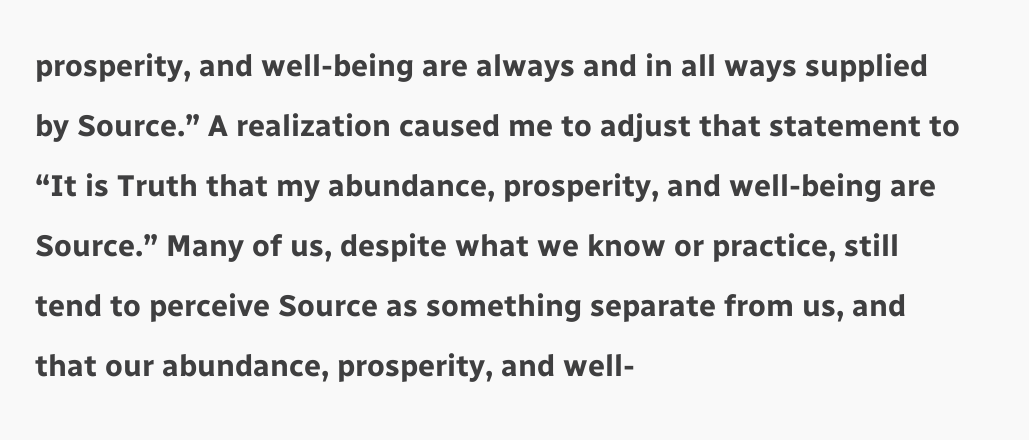prosperity, and well-being are always and in all ways supplied by Source.” A realization caused me to adjust that statement to “It is Truth that my abundance, prosperity, and well-being are Source.” Many of us, despite what we know or practice, still tend to perceive Source as something separate from us, and that our abundance, prosperity, and well-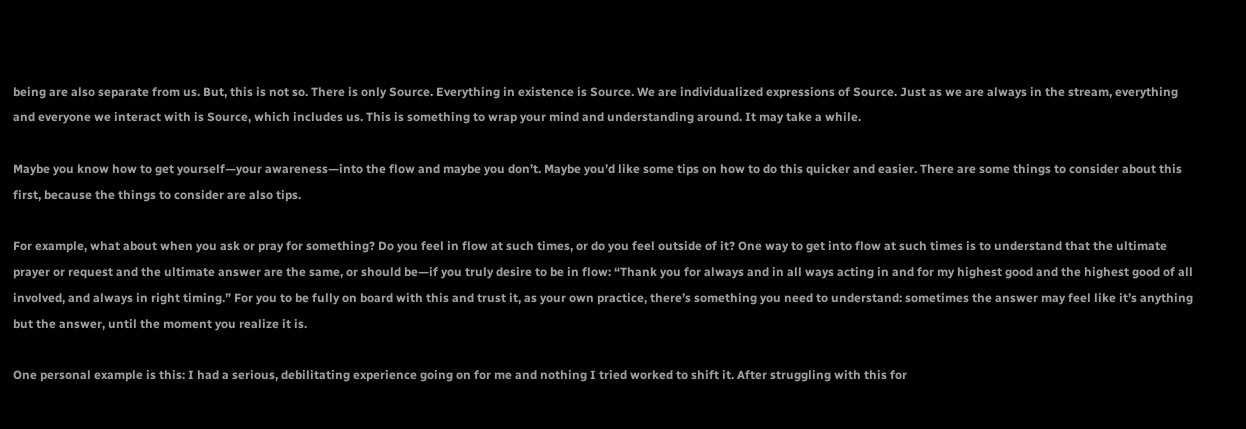being are also separate from us. But, this is not so. There is only Source. Everything in existence is Source. We are individualized expressions of Source. Just as we are always in the stream, everything and everyone we interact with is Source, which includes us. This is something to wrap your mind and understanding around. It may take a while.

Maybe you know how to get yourself—your awareness—into the flow and maybe you don’t. Maybe you’d like some tips on how to do this quicker and easier. There are some things to consider about this first, because the things to consider are also tips.

For example, what about when you ask or pray for something? Do you feel in flow at such times, or do you feel outside of it? One way to get into flow at such times is to understand that the ultimate prayer or request and the ultimate answer are the same, or should be—if you truly desire to be in flow: “Thank you for always and in all ways acting in and for my highest good and the highest good of all involved, and always in right timing.” For you to be fully on board with this and trust it, as your own practice, there’s something you need to understand: sometimes the answer may feel like it’s anything but the answer, until the moment you realize it is.

One personal example is this: I had a serious, debilitating experience going on for me and nothing I tried worked to shift it. After struggling with this for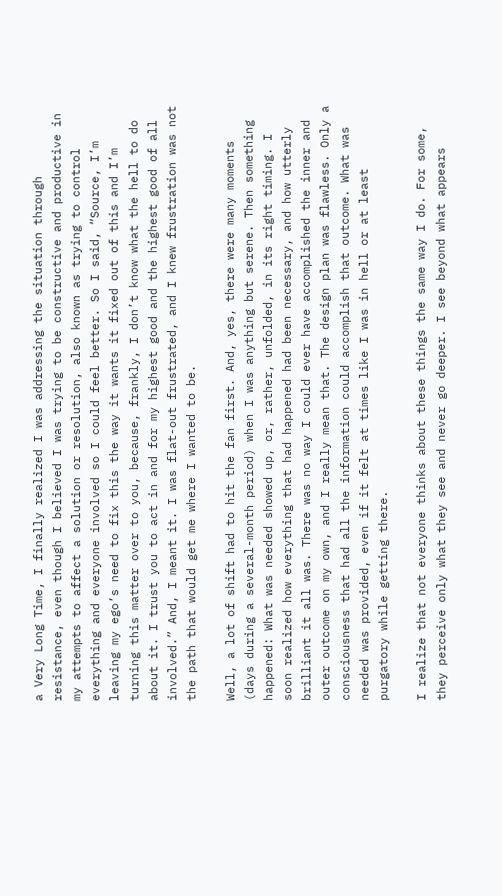a Very Long Time, I finally realized I was addressing the situation through resistance, even though I believed I was trying to be constructive and productive in my attempts to affect a solution or resolution, also known as trying to control everything and everyone involved so I could feel better. So I said, “Source, I’m leaving my ego’s need to fix this the way it wants it fixed out of this and I’m turning this matter over to you, because, frankly, I don’t know what the hell to do about it. I trust you to act in and for my highest good and the highest good of all involved.” And, I meant it. I was flat-out frustrated, and I knew frustration was not the path that would get me where I wanted to be.

Well, a lot of shift had to hit the fan first. And, yes, there were many moments (days during a several-month period) when I was anything but serene. Then something happened: What was needed showed up, or, rather, unfolded, in its right timing. I soon realized how everything that had happened had been necessary, and how utterly brilliant it all was. There was no way I could ever have accomplished the inner and outer outcome on my own, and I really mean that. The design plan was flawless. Only a consciousness that had all the information could accomplish that outcome. What was needed was provided, even if it felt at times like I was in hell or at least purgatory while getting there.

I realize that not everyone thinks about these things the same way I do. For some, they perceive only what they see and never go deeper. I see beyond what appears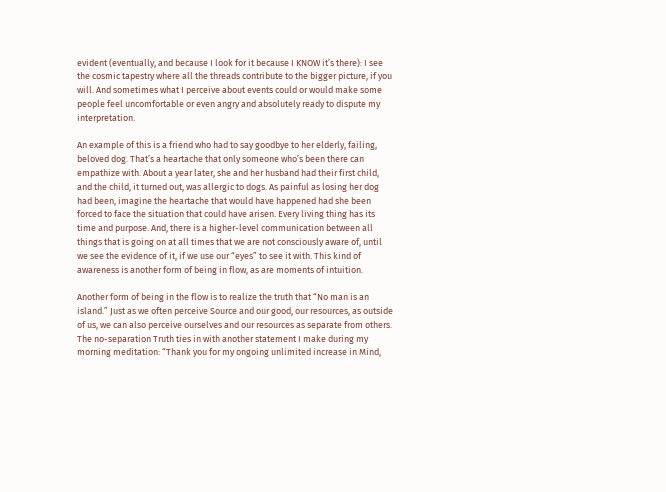evident (eventually, and because I look for it because I KNOW it’s there): I see the cosmic tapestry where all the threads contribute to the bigger picture, if you will. And sometimes what I perceive about events could or would make some people feel uncomfortable or even angry and absolutely ready to dispute my interpretation.

An example of this is a friend who had to say goodbye to her elderly, failing, beloved dog. That’s a heartache that only someone who’s been there can empathize with. About a year later, she and her husband had their first child, and the child, it turned out, was allergic to dogs. As painful as losing her dog had been, imagine the heartache that would have happened had she been forced to face the situation that could have arisen. Every living thing has its time and purpose. And, there is a higher-level communication between all things that is going on at all times that we are not consciously aware of, until we see the evidence of it, if we use our “eyes” to see it with. This kind of awareness is another form of being in flow, as are moments of intuition.

Another form of being in the flow is to realize the truth that “No man is an island.” Just as we often perceive Source and our good, our resources, as outside of us, we can also perceive ourselves and our resources as separate from others. The no-separation Truth ties in with another statement I make during my morning meditation: “Thank you for my ongoing unlimited increase in Mind,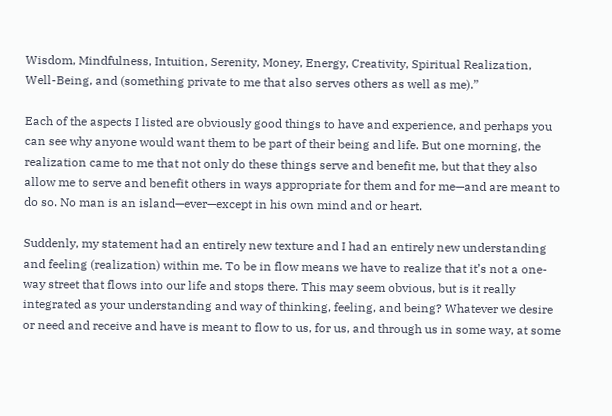Wisdom, Mindfulness, Intuition, Serenity, Money, Energy, Creativity, Spiritual Realization, Well-Being, and (something private to me that also serves others as well as me).”

Each of the aspects I listed are obviously good things to have and experience, and perhaps you can see why anyone would want them to be part of their being and life. But one morning, the realization came to me that not only do these things serve and benefit me, but that they also allow me to serve and benefit others in ways appropriate for them and for me—and are meant to do so. No man is an island—ever—except in his own mind and or heart.

Suddenly, my statement had an entirely new texture and I had an entirely new understanding and feeling (realization) within me. To be in flow means we have to realize that it’s not a one-way street that flows into our life and stops there. This may seem obvious, but is it really integrated as your understanding and way of thinking, feeling, and being? Whatever we desire or need and receive and have is meant to flow to us, for us, and through us in some way, at some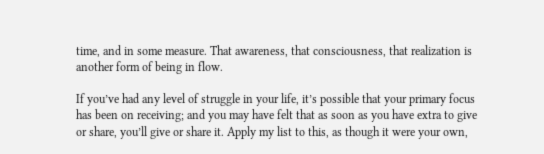time, and in some measure. That awareness, that consciousness, that realization is another form of being in flow.

If you’ve had any level of struggle in your life, it’s possible that your primary focus has been on receiving; and you may have felt that as soon as you have extra to give or share, you’ll give or share it. Apply my list to this, as though it were your own,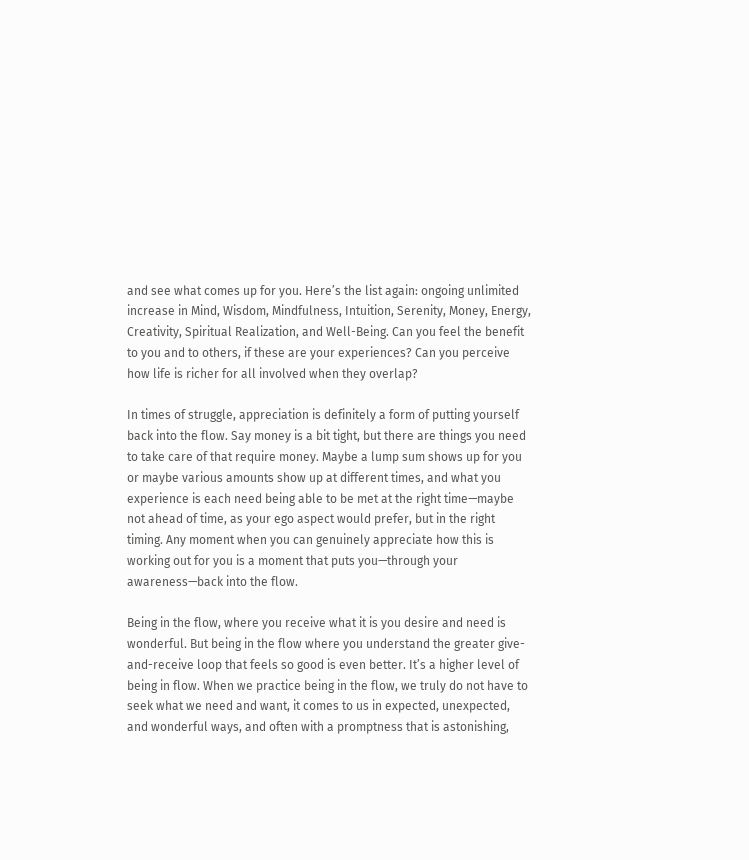and see what comes up for you. Here’s the list again: ongoing unlimited increase in Mind, Wisdom, Mindfulness, Intuition, Serenity, Money, Energy, Creativity, Spiritual Realization, and Well-Being. Can you feel the benefit to you and to others, if these are your experiences? Can you perceive how life is richer for all involved when they overlap?

In times of struggle, appreciation is definitely a form of putting yourself back into the flow. Say money is a bit tight, but there are things you need to take care of that require money. Maybe a lump sum shows up for you or maybe various amounts show up at different times, and what you experience is each need being able to be met at the right time—maybe not ahead of time, as your ego aspect would prefer, but in the right timing. Any moment when you can genuinely appreciate how this is working out for you is a moment that puts you—through your awareness—back into the flow.

Being in the flow, where you receive what it is you desire and need is wonderful. But being in the flow where you understand the greater give-and-receive loop that feels so good is even better. It’s a higher level of being in flow. When we practice being in the flow, we truly do not have to seek what we need and want, it comes to us in expected, unexpected, and wonderful ways, and often with a promptness that is astonishing,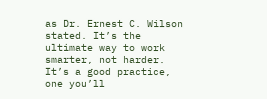as Dr. Ernest C. Wilson stated. It’s the ultimate way to work smarter, not harder. It’s a good practice, one you’ll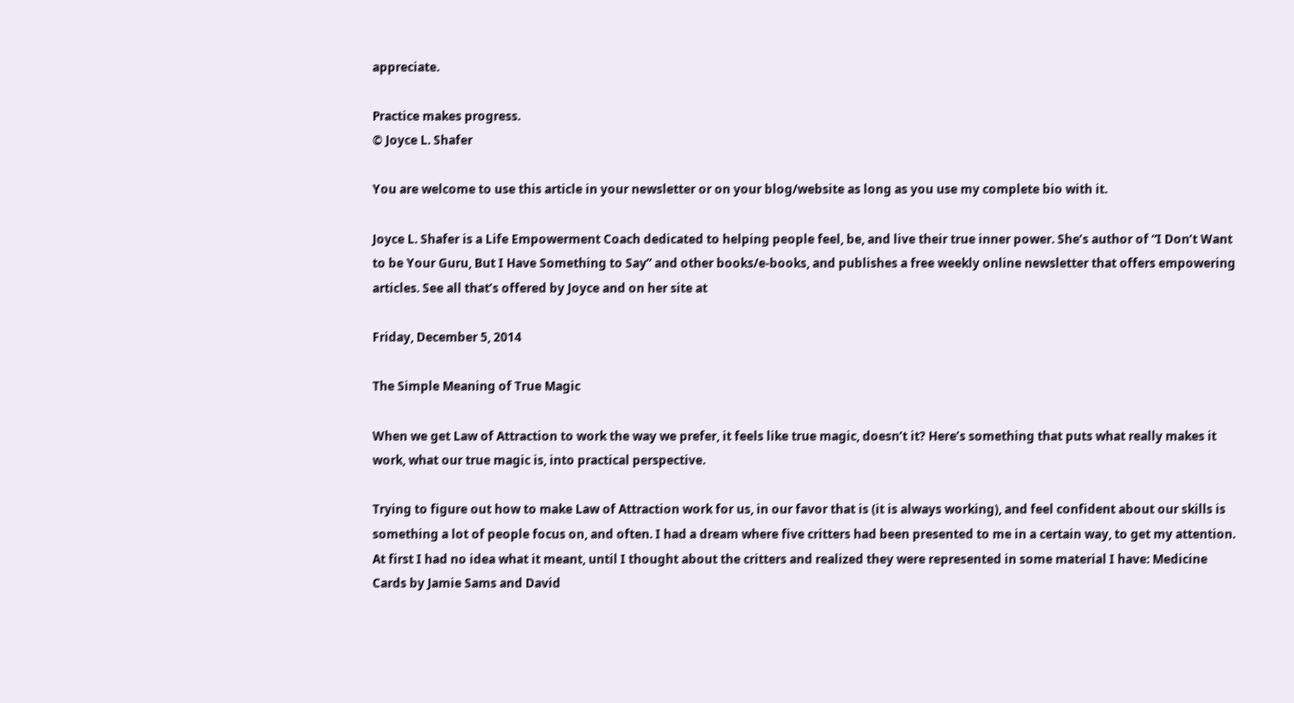appreciate.

Practice makes progress.
© Joyce L. Shafer

You are welcome to use this article in your newsletter or on your blog/website as long as you use my complete bio with it.

Joyce L. Shafer is a Life Empowerment Coach dedicated to helping people feel, be, and live their true inner power. She’s author of “I Don’t Want to be Your Guru, But I Have Something to Say” and other books/e-books, and publishes a free weekly online newsletter that offers empowering articles. See all that’s offered by Joyce and on her site at

Friday, December 5, 2014

The Simple Meaning of True Magic

When we get Law of Attraction to work the way we prefer, it feels like true magic, doesn’t it? Here’s something that puts what really makes it work, what our true magic is, into practical perspective.

Trying to figure out how to make Law of Attraction work for us, in our favor that is (it is always working), and feel confident about our skills is something a lot of people focus on, and often. I had a dream where five critters had been presented to me in a certain way, to get my attention. At first I had no idea what it meant, until I thought about the critters and realized they were represented in some material I have: Medicine Cards by Jamie Sams and David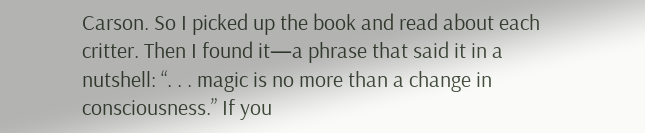Carson. So I picked up the book and read about each critter. Then I found it—a phrase that said it in a nutshell: “. . . magic is no more than a change in consciousness.” If you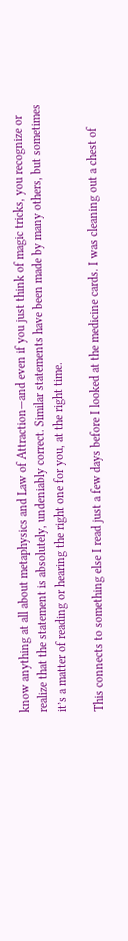know anything at all about metaphysics and Law of Attraction—and even if you just think of magic tricks, you recognize or realize that the statement is absolutely, undeniably correct. Similar statements have been made by many others, but sometimes it’s a matter of reading or hearing the right one for you, at the right time.

This connects to something else I read just a few days before I looked at the medicine cards. I was cleaning out a chest of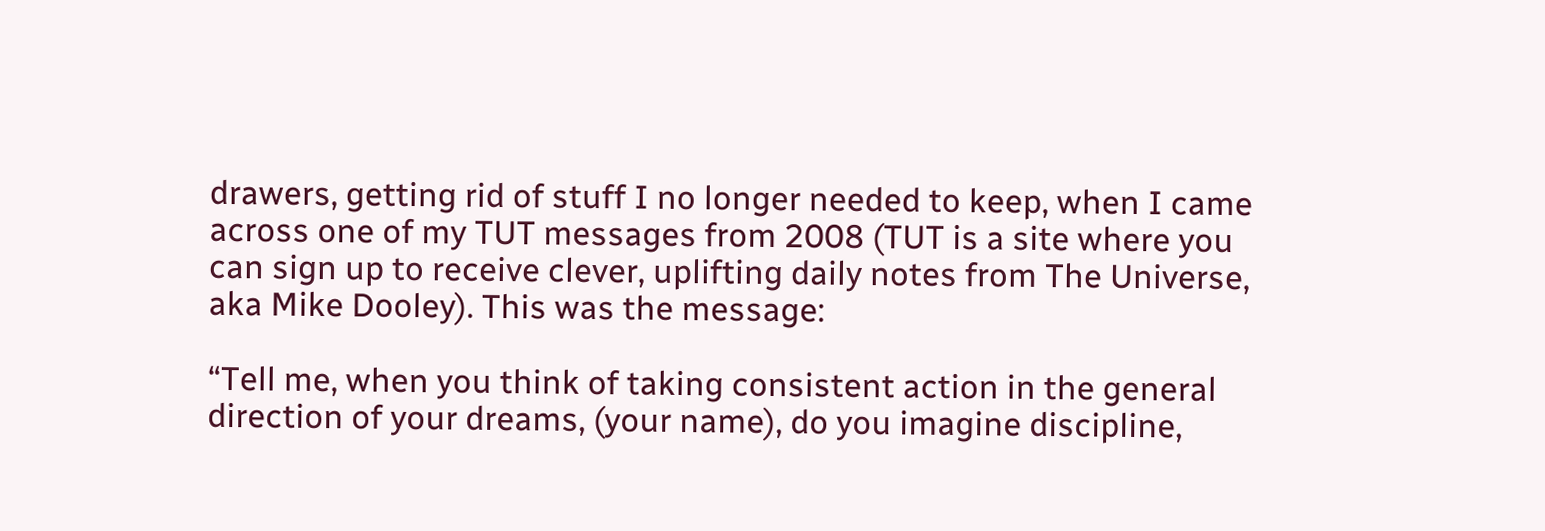drawers, getting rid of stuff I no longer needed to keep, when I came across one of my TUT messages from 2008 (TUT is a site where you can sign up to receive clever, uplifting daily notes from The Universe, aka Mike Dooley). This was the message:

“Tell me, when you think of taking consistent action in the general direction of your dreams, (your name), do you imagine discipline,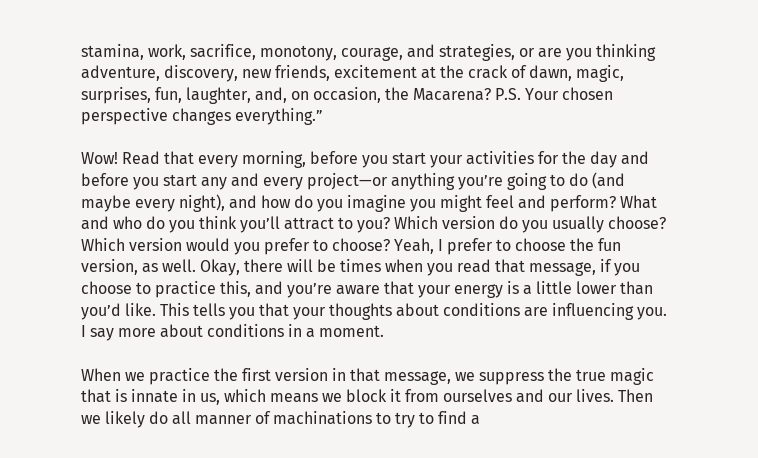stamina, work, sacrifice, monotony, courage, and strategies, or are you thinking adventure, discovery, new friends, excitement at the crack of dawn, magic, surprises, fun, laughter, and, on occasion, the Macarena? P.S. Your chosen perspective changes everything.”

Wow! Read that every morning, before you start your activities for the day and before you start any and every project—or anything you’re going to do (and maybe every night), and how do you imagine you might feel and perform? What and who do you think you’ll attract to you? Which version do you usually choose? Which version would you prefer to choose? Yeah, I prefer to choose the fun version, as well. Okay, there will be times when you read that message, if you choose to practice this, and you’re aware that your energy is a little lower than you’d like. This tells you that your thoughts about conditions are influencing you. I say more about conditions in a moment.

When we practice the first version in that message, we suppress the true magic that is innate in us, which means we block it from ourselves and our lives. Then we likely do all manner of machinations to try to find a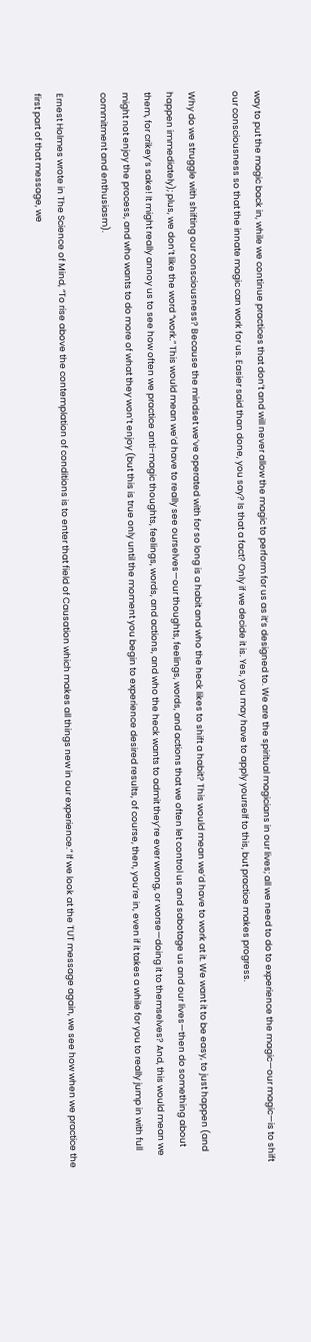way to put the magic back in, while we continue practices that don’t and will never allow the magic to perform for us as it’s designed to. We are the spiritual magicians in our lives; all we need to do to experience the magic—our magic—is to shift our consciousness so that the innate magic can work for us. Easier said than done, you say? Is that a fact? Only if we decide it is. Yes, you may have to apply yourself to this, but practice makes progress.

Why do we struggle with shifting our consciousness? Because the mindset we’ve operated with for so long is a habit and who the heck likes to shift a habit? This would mean we’d have to work at it. We want it to be easy, to just happen (and happen immediately); plus, we don’t like the word “work.” This would mean we’d have to really see ourselves—our thoughts, feelings, words, and actions that we often let control us and sabotage us and our lives—then do something about them, for crikey’s sake! It might really annoy us to see how often we practice anti-magic thoughts, feelings, words, and actions, and who the heck wants to admit they’re ever wrong, or worse—doing it to themselves? And, this would mean we might not enjoy the process, and who wants to do more of what they won’t enjoy (but this is true only until the moment you begin to experience desired results, of course, then, you’re in, even if it takes a while for you to really jump in with full commitment and enthusiasm).

Ernest Holmes wrote in The Science of Mind, “To rise above the contemplation of conditions is to enter that field of Causation which makes all things new in our experience.” If we look at the TUT message again, we see how when we practice the first part of that message, we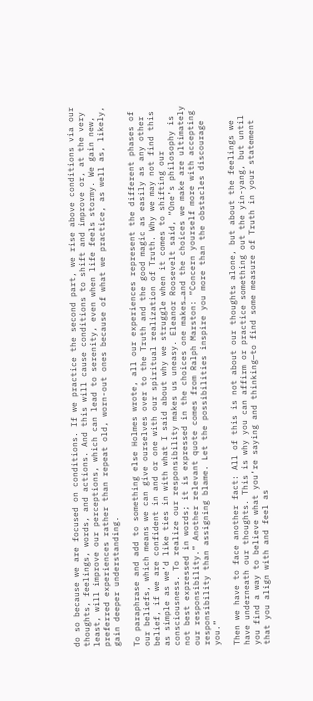do so because we are focused on conditions. If we practice the second part, we rise above conditions via our thoughts, feelings, words, and actions. And this will cause conditions to shift and improve or, at the very least, will improve our perceptions, which can lead to serenity, even when life feels stormy. We gain new, preferred experiences rather than repeat old, worn-out ones because of what we practice, as well as, likely, gain deeper understanding.

To paraphrase and add to something else Holmes wrote, all our experiences represent the different phases of our beliefs, which means we can give ourselves over to the Truth and the good magic as easily as any other belief, if we are confident in and or one with our spiritual realization of Truth. Why we may not find this as simple as we’d like ties in with what I said about why we struggle when it comes to shifting our consciousness. To realize our responsibility makes us uneasy. Eleanor Roosevelt said, “One’s philosophy is not best expressed in words; it is expressed in the choices one makes…and the choices we make are ultimately our responsibility.” Another relevant quote comes from Ralph Marston: “Concern yourself more with accepting responsibility than assigning blame. Let the possibilities inspire you more than the obstacles discourage you.”

Then we have to face another fact: All of this is not about our thoughts alone, but about the feelings we have underneath our thoughts. This is why you can affirm or practice something out the yin-yang, but until you find a way to believe what you’re saying and thinking—to find some measure of Truth in your statement that you align with and feel as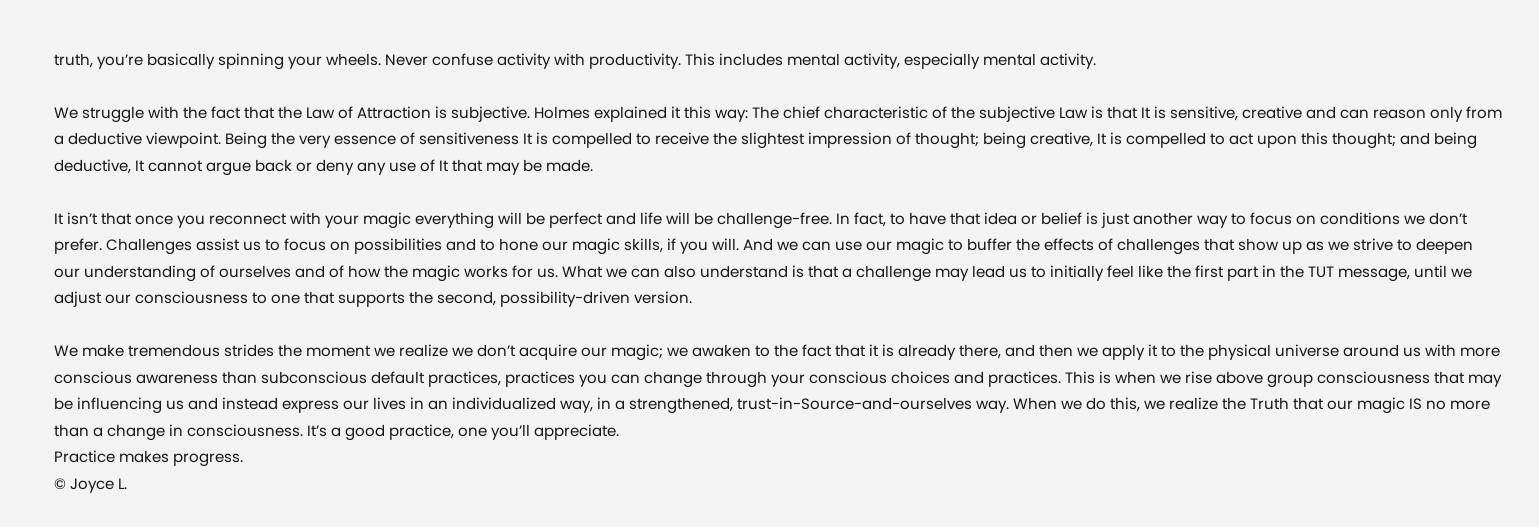truth, you’re basically spinning your wheels. Never confuse activity with productivity. This includes mental activity, especially mental activity.

We struggle with the fact that the Law of Attraction is subjective. Holmes explained it this way: The chief characteristic of the subjective Law is that It is sensitive, creative and can reason only from a deductive viewpoint. Being the very essence of sensitiveness It is compelled to receive the slightest impression of thought; being creative, It is compelled to act upon this thought; and being deductive, It cannot argue back or deny any use of It that may be made.

It isn’t that once you reconnect with your magic everything will be perfect and life will be challenge-free. In fact, to have that idea or belief is just another way to focus on conditions we don’t prefer. Challenges assist us to focus on possibilities and to hone our magic skills, if you will. And we can use our magic to buffer the effects of challenges that show up as we strive to deepen our understanding of ourselves and of how the magic works for us. What we can also understand is that a challenge may lead us to initially feel like the first part in the TUT message, until we adjust our consciousness to one that supports the second, possibility-driven version.

We make tremendous strides the moment we realize we don’t acquire our magic; we awaken to the fact that it is already there, and then we apply it to the physical universe around us with more conscious awareness than subconscious default practices, practices you can change through your conscious choices and practices. This is when we rise above group consciousness that may be influencing us and instead express our lives in an individualized way, in a strengthened, trust-in-Source-and-ourselves way. When we do this, we realize the Truth that our magic IS no more than a change in consciousness. It’s a good practice, one you’ll appreciate.
Practice makes progress.
© Joyce L.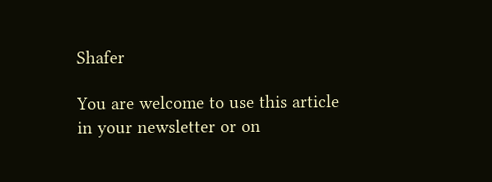Shafer

You are welcome to use this article in your newsletter or on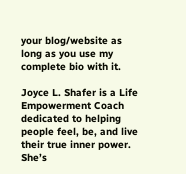your blog/website as long as you use my complete bio with it.

Joyce L. Shafer is a Life Empowerment Coach dedicated to helping people feel, be, and live their true inner power. She’s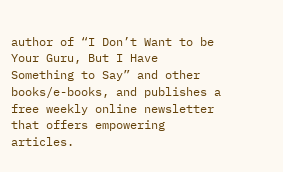author of “I Don’t Want to be Your Guru, But I Have Something to Say” and other books/e-books, and publishes a free weekly online newsletter that offers empowering articles.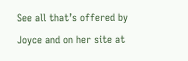See all that’s offered by Joyce and on her site at